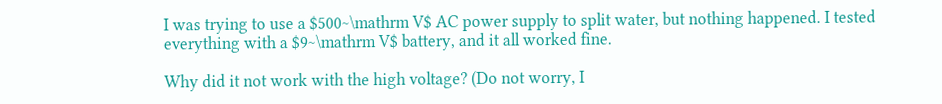I was trying to use a $500~\mathrm V$ AC power supply to split water, but nothing happened. I tested everything with a $9~\mathrm V$ battery, and it all worked fine.

Why did it not work with the high voltage? (Do not worry, I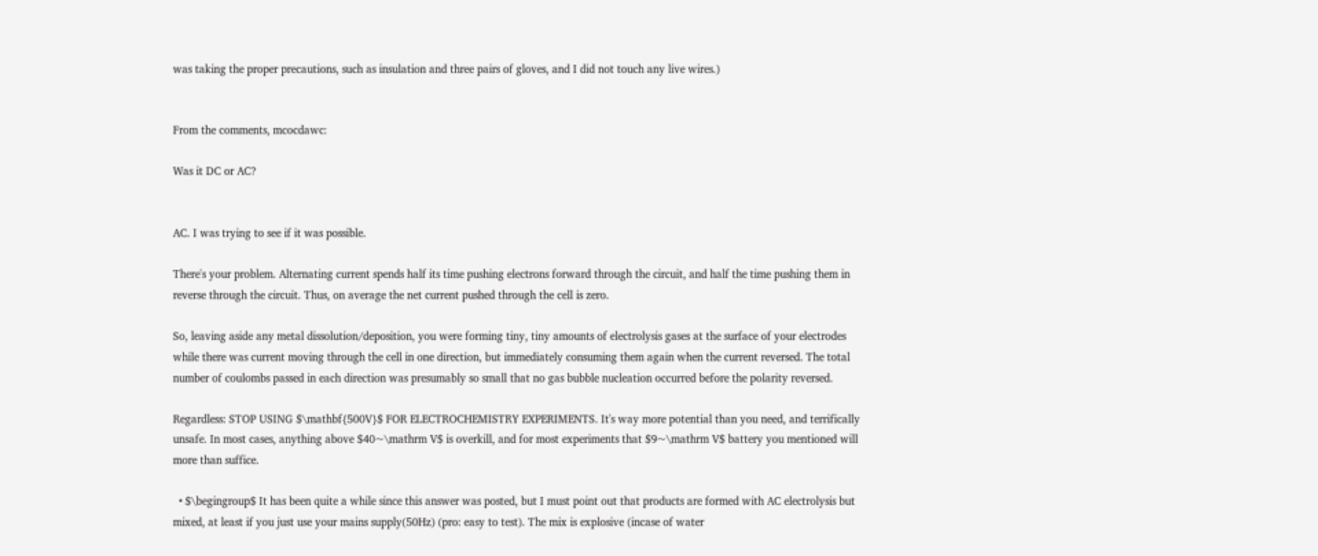was taking the proper precautions, such as insulation and three pairs of gloves, and I did not touch any live wires.)


From the comments, mcocdawc:

Was it DC or AC?


AC. I was trying to see if it was possible.

There's your problem. Alternating current spends half its time pushing electrons forward through the circuit, and half the time pushing them in reverse through the circuit. Thus, on average the net current pushed through the cell is zero.

So, leaving aside any metal dissolution/deposition, you were forming tiny, tiny amounts of electrolysis gases at the surface of your electrodes while there was current moving through the cell in one direction, but immediately consuming them again when the current reversed. The total number of coulombs passed in each direction was presumably so small that no gas bubble nucleation occurred before the polarity reversed.

Regardless: STOP USING $\mathbf{500V}$ FOR ELECTROCHEMISTRY EXPERIMENTS. It's way more potential than you need, and terrifically unsafe. In most cases, anything above $40~\mathrm V$ is overkill, and for most experiments that $9~\mathrm V$ battery you mentioned will more than suffice.

  • $\begingroup$ It has been quite a while since this answer was posted, but I must point out that products are formed with AC electrolysis but mixed, at least if you just use your mains supply(50Hz) (pro: easy to test). The mix is explosive (incase of water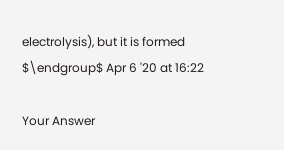electrolysis), but it is formed $\endgroup$ Apr 6 '20 at 16:22

Your Answer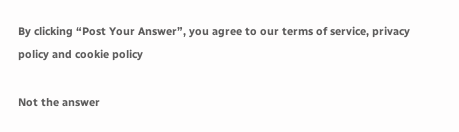By clicking “Post Your Answer”, you agree to our terms of service, privacy policy and cookie policy

Not the answer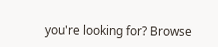you're looking for? Browse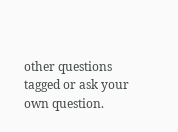other questions tagged or ask your own question.